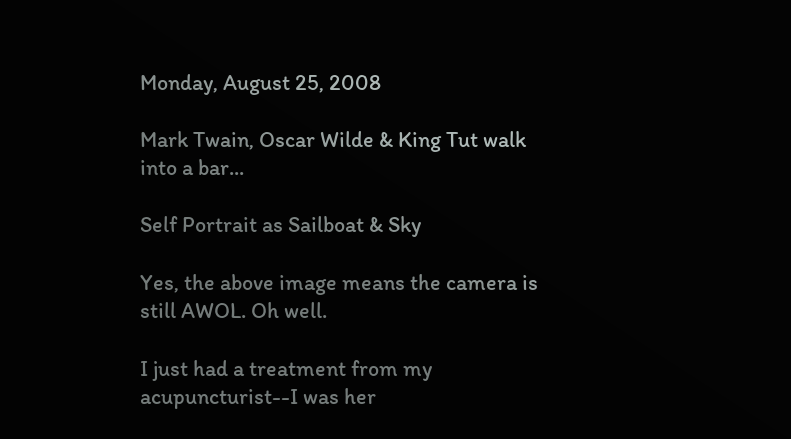Monday, August 25, 2008

Mark Twain, Oscar Wilde & King Tut walk into a bar...

Self Portrait as Sailboat & Sky

Yes, the above image means the camera is still AWOL. Oh well.

I just had a treatment from my acupuncturist--I was her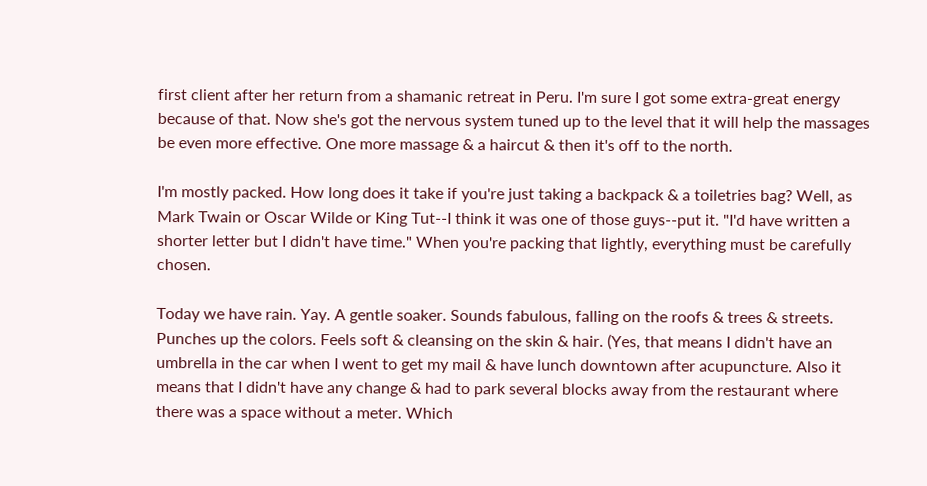first client after her return from a shamanic retreat in Peru. I'm sure I got some extra-great energy because of that. Now she's got the nervous system tuned up to the level that it will help the massages be even more effective. One more massage & a haircut & then it's off to the north.

I'm mostly packed. How long does it take if you're just taking a backpack & a toiletries bag? Well, as Mark Twain or Oscar Wilde or King Tut--I think it was one of those guys--put it. "I'd have written a shorter letter but I didn't have time." When you're packing that lightly, everything must be carefully chosen.

Today we have rain. Yay. A gentle soaker. Sounds fabulous, falling on the roofs & trees & streets. Punches up the colors. Feels soft & cleansing on the skin & hair. (Yes, that means I didn't have an umbrella in the car when I went to get my mail & have lunch downtown after acupuncture. Also it means that I didn't have any change & had to park several blocks away from the restaurant where there was a space without a meter. Which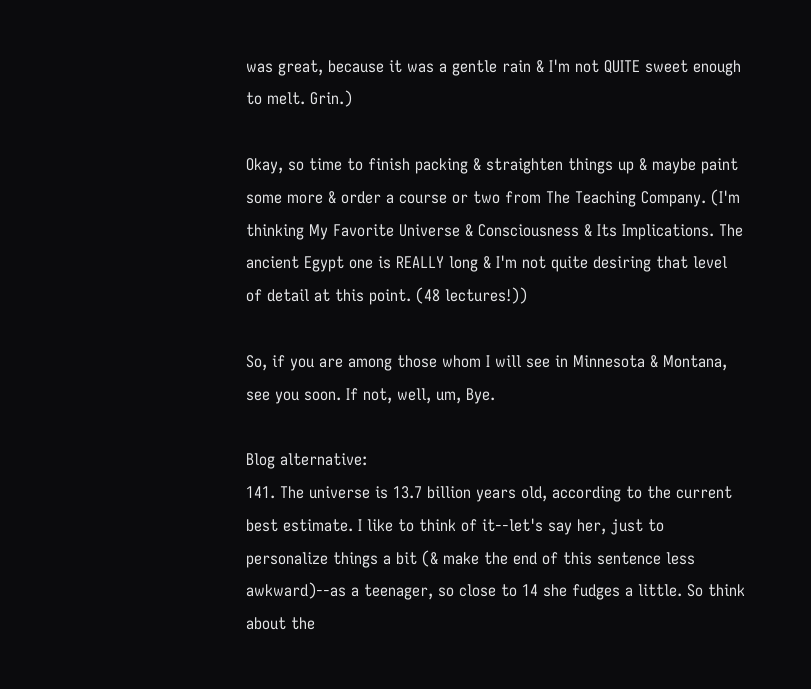was great, because it was a gentle rain & I'm not QUITE sweet enough to melt. Grin.)

Okay, so time to finish packing & straighten things up & maybe paint some more & order a course or two from The Teaching Company. (I'm thinking My Favorite Universe & Consciousness & Its Implications. The ancient Egypt one is REALLY long & I'm not quite desiring that level of detail at this point. (48 lectures!))

So, if you are among those whom I will see in Minnesota & Montana, see you soon. If not, well, um, Bye.

Blog alternative:
141. The universe is 13.7 billion years old, according to the current best estimate. I like to think of it--let's say her, just to personalize things a bit (& make the end of this sentence less awkward)--as a teenager, so close to 14 she fudges a little. So think about the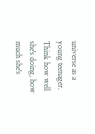universe as a young teenager. Think how well she's doing, how much she's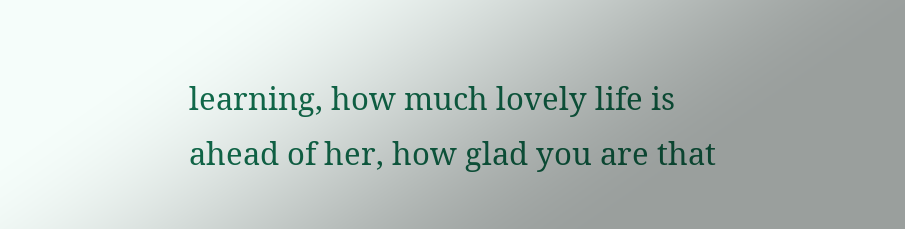learning, how much lovely life is ahead of her, how glad you are that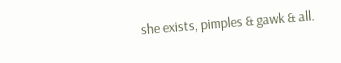she exists, pimples & gawk & all.